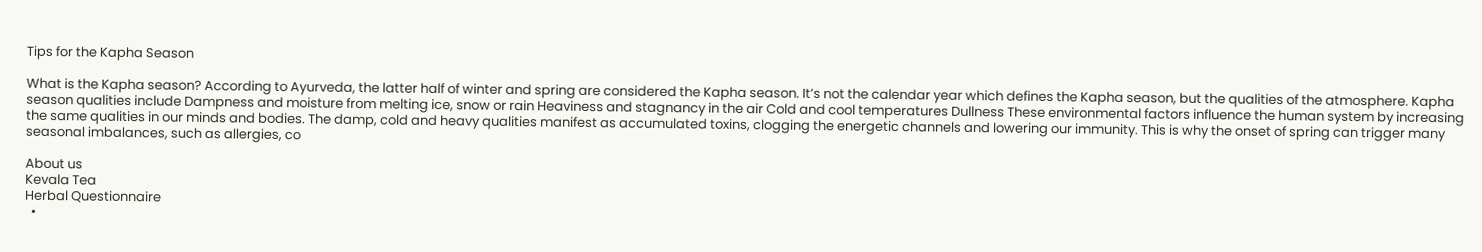Tips for the Kapha Season

What is the Kapha season? According to Ayurveda, the latter half of winter and spring are considered the Kapha season. It’s not the calendar year which defines the Kapha season, but the qualities of the atmosphere. Kapha season qualities include Dampness and moisture from melting ice, snow or rain Heaviness and stagnancy in the air Cold and cool temperatures Dullness These environmental factors influence the human system by increasing the same qualities in our minds and bodies. The damp, cold and heavy qualities manifest as accumulated toxins, clogging the energetic channels and lowering our immunity. This is why the onset of spring can trigger many seasonal imbalances, such as allergies, co

About us
Kevala Tea
Herbal Questionnaire
  •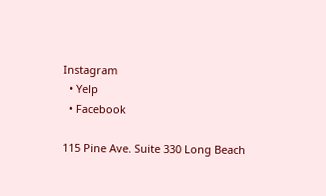Instagram
  • Yelp
  • Facebook

115 Pine Ave. Suite 330 Long Beach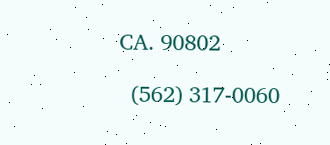CA. 90802

  (562) 317-0060